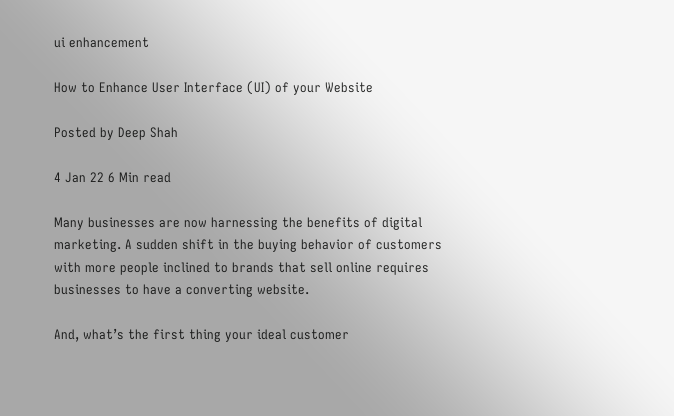ui enhancement

How to Enhance User Interface (UI) of your Website

Posted by Deep Shah

4 Jan 22 6 Min read

Many businesses are now harnessing the benefits of digital marketing. A sudden shift in the buying behavior of customers with more people inclined to brands that sell online requires businesses to have a converting website.

And, what’s the first thing your ideal customer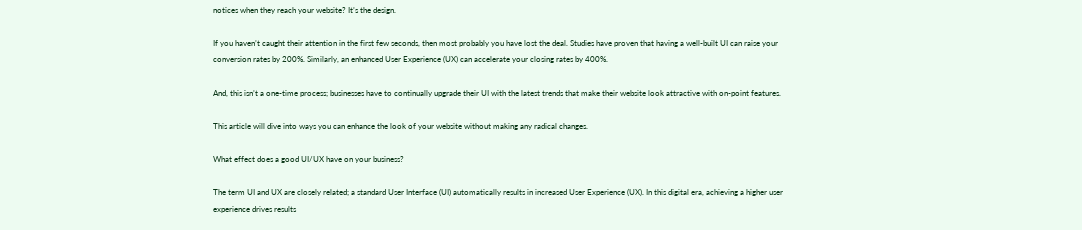notices when they reach your website? It’s the design.

If you haven’t caught their attention in the first few seconds, then most probably you have lost the deal. Studies have proven that having a well-built UI can raise your conversion rates by 200%. Similarly, an enhanced User Experience (UX) can accelerate your closing rates by 400%.

And, this isn’t a one-time process; businesses have to continually upgrade their UI with the latest trends that make their website look attractive with on-point features.

This article will dive into ways you can enhance the look of your website without making any radical changes.

What effect does a good UI/UX have on your business?

The term UI and UX are closely related; a standard User Interface (UI) automatically results in increased User Experience (UX). In this digital era, achieving a higher user experience drives results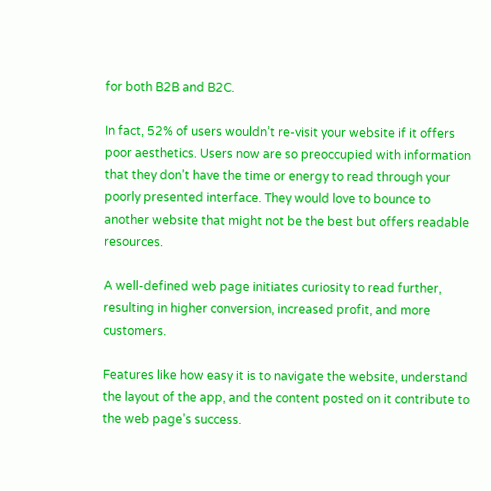for both B2B and B2C.

In fact, 52% of users wouldn’t re-visit your website if it offers poor aesthetics. Users now are so preoccupied with information that they don’t have the time or energy to read through your poorly presented interface. They would love to bounce to another website that might not be the best but offers readable resources.

A well-defined web page initiates curiosity to read further, resulting in higher conversion, increased profit, and more customers.

Features like how easy it is to navigate the website, understand the layout of the app, and the content posted on it contribute to the web page’s success.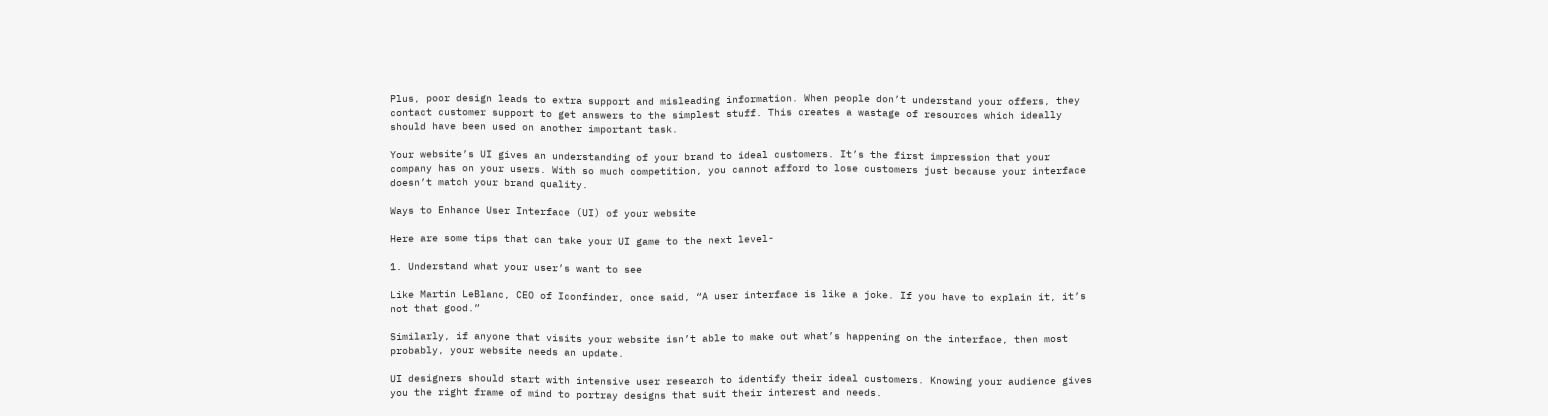Plus, poor design leads to extra support and misleading information. When people don’t understand your offers, they contact customer support to get answers to the simplest stuff. This creates a wastage of resources which ideally should have been used on another important task.

Your website’s UI gives an understanding of your brand to ideal customers. It’s the first impression that your company has on your users. With so much competition, you cannot afford to lose customers just because your interface doesn’t match your brand quality.

Ways to Enhance User Interface (UI) of your website

Here are some tips that can take your UI game to the next level-

1. Understand what your user’s want to see

Like Martin LeBlanc, CEO of Iconfinder, once said, “A user interface is like a joke. If you have to explain it, it’s not that good.”

Similarly, if anyone that visits your website isn’t able to make out what’s happening on the interface, then most probably, your website needs an update.

UI designers should start with intensive user research to identify their ideal customers. Knowing your audience gives you the right frame of mind to portray designs that suit their interest and needs.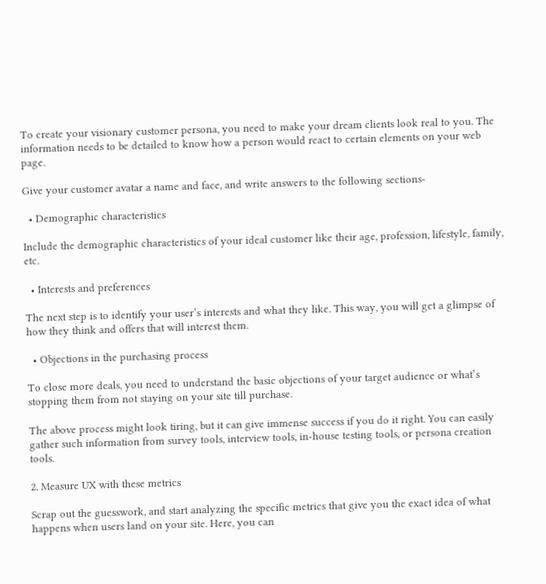To create your visionary customer persona, you need to make your dream clients look real to you. The information needs to be detailed to know how a person would react to certain elements on your web page.

Give your customer avatar a name and face, and write answers to the following sections-

  • Demographic characteristics

Include the demographic characteristics of your ideal customer like their age, profession, lifestyle, family, etc.

  • Interests and preferences

The next step is to identify your user’s interests and what they like. This way, you will get a glimpse of how they think and offers that will interest them.

  • Objections in the purchasing process

To close more deals, you need to understand the basic objections of your target audience or what’s stopping them from not staying on your site till purchase.

The above process might look tiring, but it can give immense success if you do it right. You can easily gather such information from survey tools, interview tools, in-house testing tools, or persona creation tools.

2. Measure UX with these metrics

Scrap out the guesswork, and start analyzing the specific metrics that give you the exact idea of what happens when users land on your site. Here, you can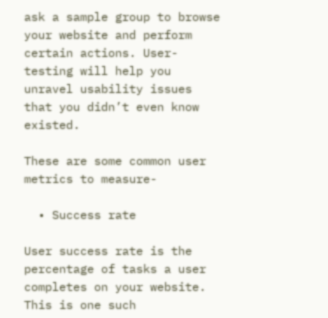ask a sample group to browse your website and perform certain actions. User-testing will help you unravel usability issues that you didn’t even know existed.

These are some common user metrics to measure-

  • Success rate

User success rate is the percentage of tasks a user completes on your website. This is one such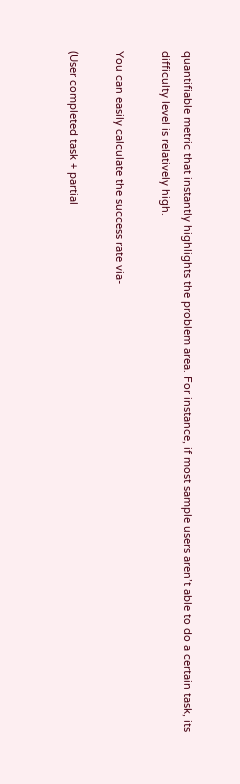quantifiable metric that instantly highlights the problem area. For instance, if most sample users aren’t able to do a certain task, its difficulty level is relatively high.

You can easily calculate the success rate via-

(User completed task + partial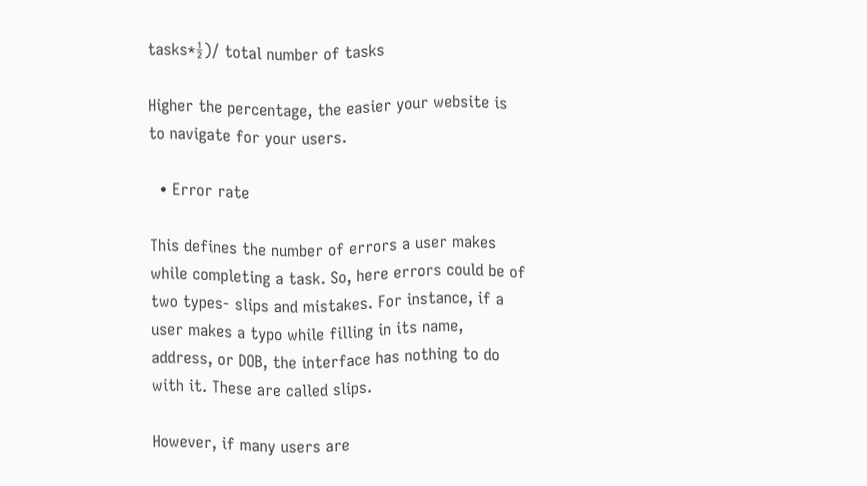tasks*½)/ total number of tasks

Higher the percentage, the easier your website is to navigate for your users.

  • Error rate

This defines the number of errors a user makes while completing a task. So, here errors could be of two types- slips and mistakes. For instance, if a user makes a typo while filling in its name, address, or DOB, the interface has nothing to do with it. These are called slips.

However, if many users are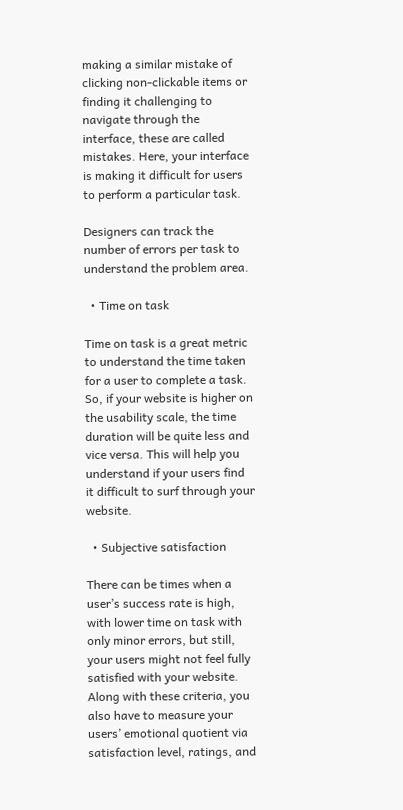making a similar mistake of clicking non-clickable items or finding it challenging to navigate through the interface, these are called mistakes. Here, your interface is making it difficult for users to perform a particular task.

Designers can track the number of errors per task to understand the problem area.

  • Time on task

Time on task is a great metric to understand the time taken for a user to complete a task. So, if your website is higher on the usability scale, the time duration will be quite less and vice versa. This will help you understand if your users find it difficult to surf through your website.

  • Subjective satisfaction

There can be times when a user’s success rate is high, with lower time on task with only minor errors, but still, your users might not feel fully satisfied with your website. Along with these criteria, you also have to measure your users’ emotional quotient via satisfaction level, ratings, and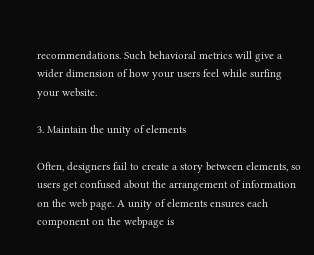recommendations. Such behavioral metrics will give a wider dimension of how your users feel while surfing your website.

3. Maintain the unity of elements

Often, designers fail to create a story between elements, so users get confused about the arrangement of information on the web page. A unity of elements ensures each component on the webpage is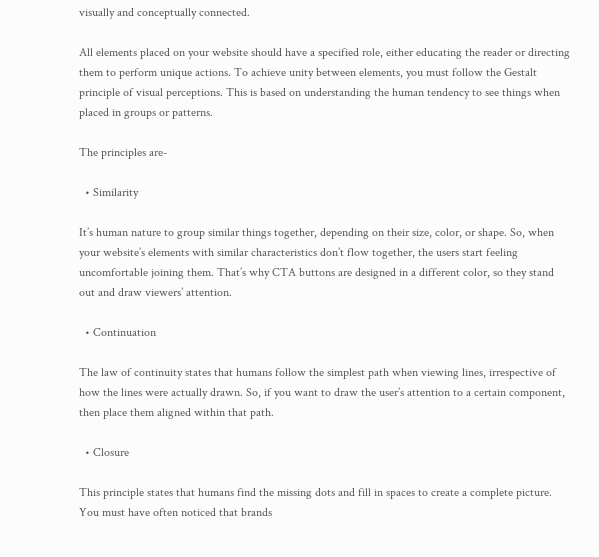visually and conceptually connected.

All elements placed on your website should have a specified role, either educating the reader or directing them to perform unique actions. To achieve unity between elements, you must follow the Gestalt principle of visual perceptions. This is based on understanding the human tendency to see things when placed in groups or patterns.

The principles are-

  • Similarity

It’s human nature to group similar things together, depending on their size, color, or shape. So, when your website’s elements with similar characteristics don’t flow together, the users start feeling uncomfortable joining them. That’s why CTA buttons are designed in a different color, so they stand out and draw viewers’ attention.

  • Continuation

The law of continuity states that humans follow the simplest path when viewing lines, irrespective of how the lines were actually drawn. So, if you want to draw the user’s attention to a certain component, then place them aligned within that path.

  • Closure

This principle states that humans find the missing dots and fill in spaces to create a complete picture. You must have often noticed that brands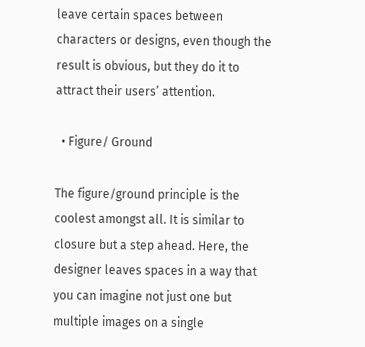leave certain spaces between characters or designs, even though the result is obvious, but they do it to attract their users’ attention.

  • Figure/ Ground

The figure/ground principle is the coolest amongst all. It is similar to closure but a step ahead. Here, the designer leaves spaces in a way that you can imagine not just one but multiple images on a single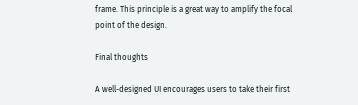frame. This principle is a great way to amplify the focal point of the design.

Final thoughts

A well-designed UI encourages users to take their first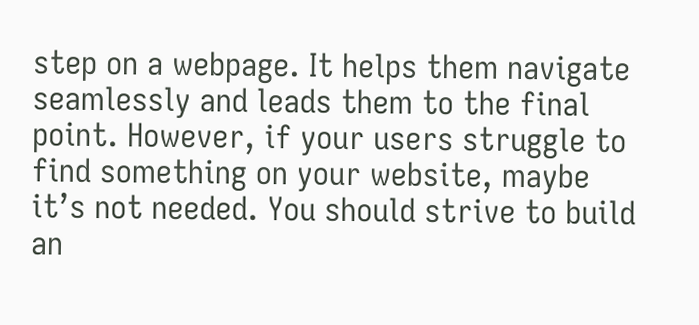step on a webpage. It helps them navigate seamlessly and leads them to the final point. However, if your users struggle to find something on your website, maybe it’s not needed. You should strive to build an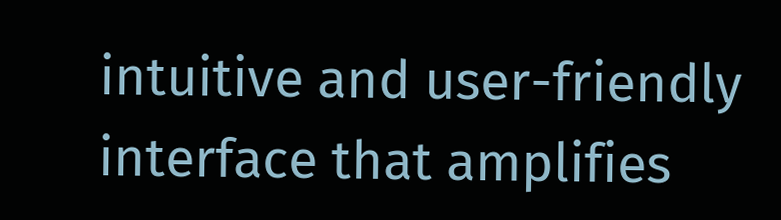intuitive and user-friendly interface that amplifies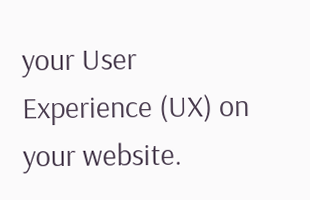your User Experience (UX) on your website.